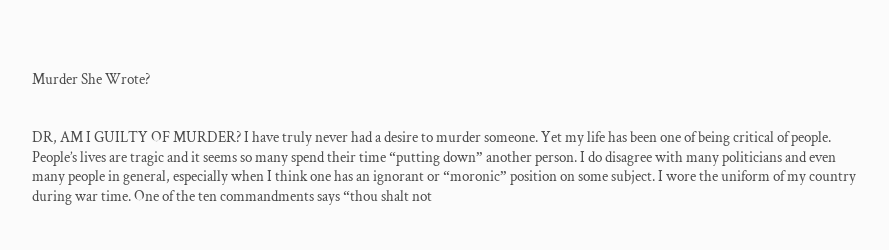Murder She Wrote?


DR, AM I GUILTY OF MURDER? I have truly never had a desire to murder someone. Yet my life has been one of being critical of people. People’s lives are tragic and it seems so many spend their time “putting down” another person. I do disagree with many politicians and even many people in general, especially when I think one has an ignorant or “moronic” position on some subject. I wore the uniform of my country during war time. One of the ten commandments says “thou shalt not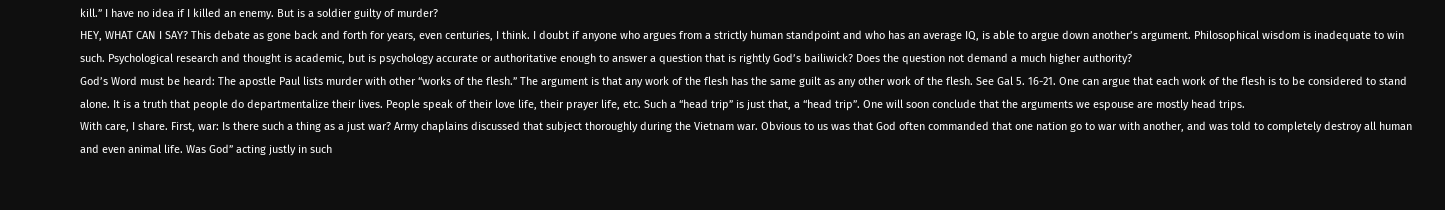kill.” I have no idea if I killed an enemy. But is a soldier guilty of murder?
HEY, WHAT CAN I SAY? This debate as gone back and forth for years, even centuries, I think. I doubt if anyone who argues from a strictly human standpoint and who has an average IQ, is able to argue down another’s argument. Philosophical wisdom is inadequate to win such. Psychological research and thought is academic, but is psychology accurate or authoritative enough to answer a question that is rightly God’s bailiwick? Does the question not demand a much higher authority?
God’s Word must be heard: The apostle Paul lists murder with other “works of the flesh.” The argument is that any work of the flesh has the same guilt as any other work of the flesh. See Gal 5. 16-21. One can argue that each work of the flesh is to be considered to stand alone. It is a truth that people do departmentalize their lives. People speak of their love life, their prayer life, etc. Such a “head trip” is just that, a “head trip”. One will soon conclude that the arguments we espouse are mostly head trips.
With care, I share. First, war: Is there such a thing as a just war? Army chaplains discussed that subject thoroughly during the Vietnam war. Obvious to us was that God often commanded that one nation go to war with another, and was told to completely destroy all human and even animal life. Was God” acting justly in such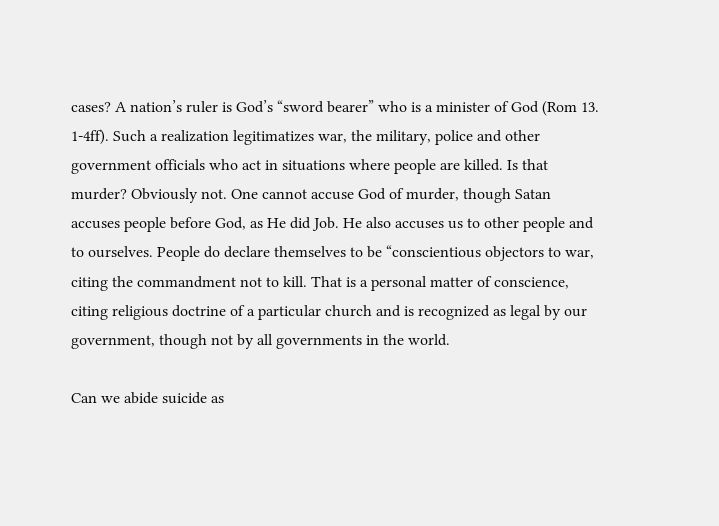cases? A nation’s ruler is God’s “sword bearer” who is a minister of God (Rom 13. 1-4ff). Such a realization legitimatizes war, the military, police and other government officials who act in situations where people are killed. Is that murder? Obviously not. One cannot accuse God of murder, though Satan accuses people before God, as He did Job. He also accuses us to other people and to ourselves. People do declare themselves to be “conscientious objectors to war, citing the commandment not to kill. That is a personal matter of conscience, citing religious doctrine of a particular church and is recognized as legal by our government, though not by all governments in the world.

Can we abide suicide as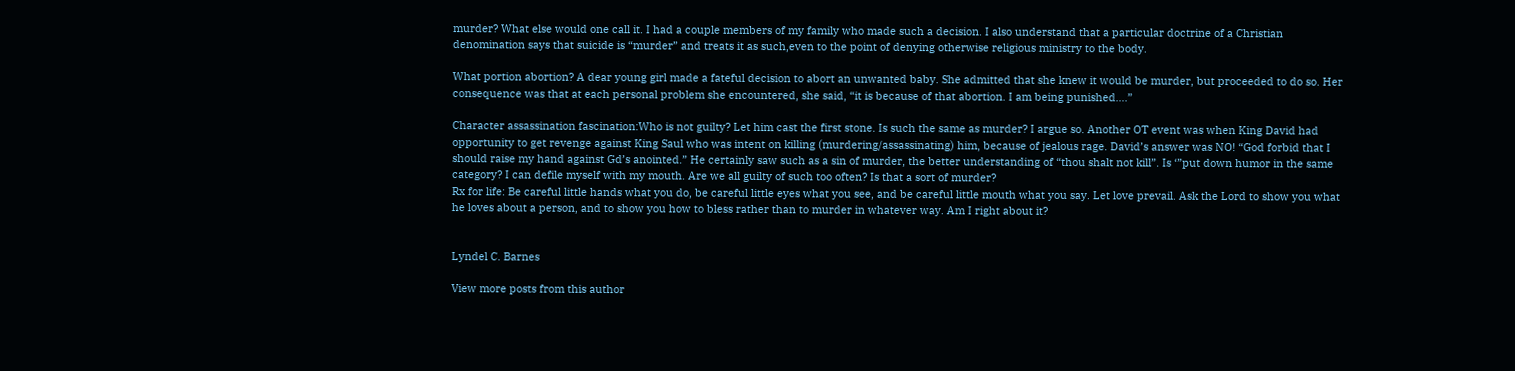murder? What else would one call it. I had a couple members of my family who made such a decision. I also understand that a particular doctrine of a Christian denomination says that suicide is “murder” and treats it as such,even to the point of denying otherwise religious ministry to the body.

What portion abortion? A dear young girl made a fateful decision to abort an unwanted baby. She admitted that she knew it would be murder, but proceeded to do so. Her consequence was that at each personal problem she encountered, she said, “it is because of that abortion. I am being punished….”

Character assassination fascination:Who is not guilty? Let him cast the first stone. Is such the same as murder? I argue so. Another OT event was when King David had opportunity to get revenge against King Saul who was intent on killing (murdering/assassinating) him, because of jealous rage. David’s answer was NO! “God forbid that I should raise my hand against Gd’s anointed.” He certainly saw such as a sin of murder, the better understanding of “thou shalt not kill”. Is ‘”put down humor in the same category? I can defile myself with my mouth. Are we all guilty of such too often? Is that a sort of murder?
Rx for life: Be careful little hands what you do, be careful little eyes what you see, and be careful little mouth what you say. Let love prevail. Ask the Lord to show you what he loves about a person, and to show you how to bless rather than to murder in whatever way. Am I right about it?


Lyndel C. Barnes

View more posts from this author